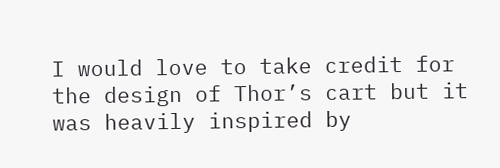I would love to take credit for the design of Thor’s cart but it was heavily inspired by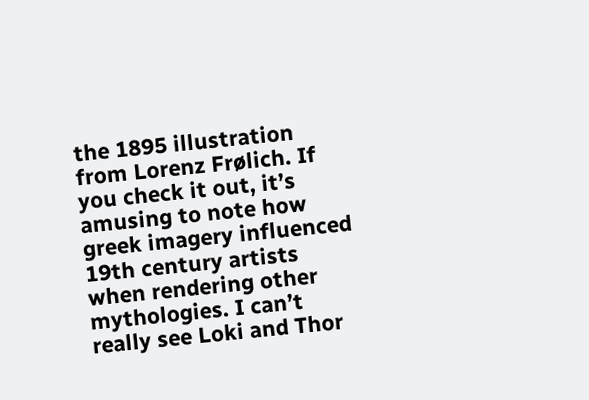the 1895 illustration from Lorenz Frølich. If you check it out, it’s amusing to note how greek imagery influenced 19th century artists when rendering other mythologies. I can’t really see Loki and Thor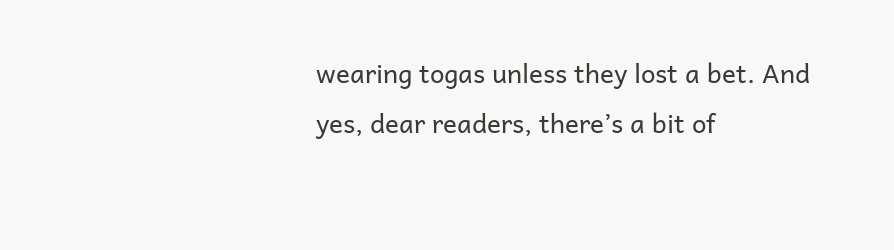wearing togas unless they lost a bet. And yes, dear readers, there’s a bit of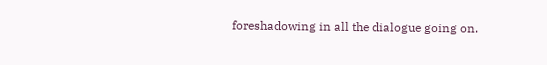foreshadowing in all the dialogue going on.